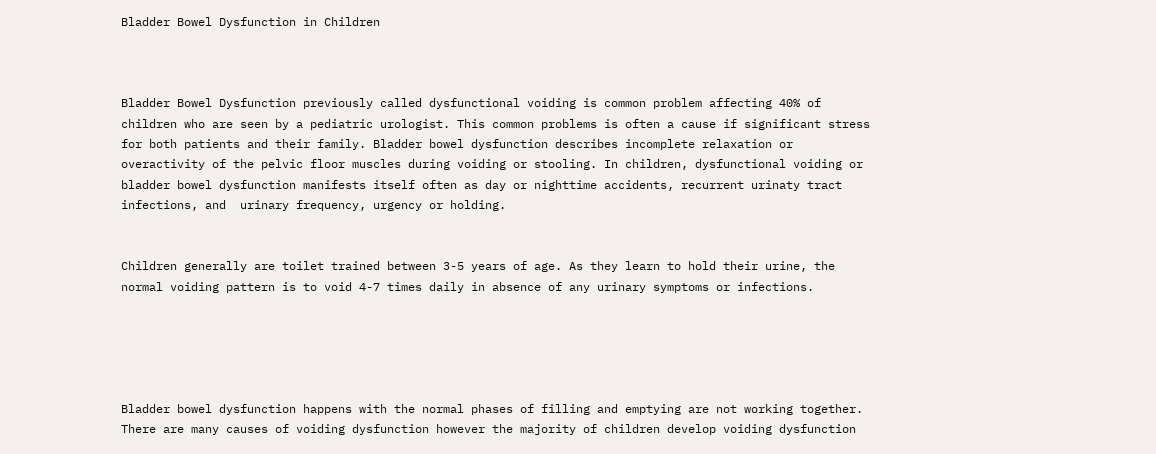Bladder Bowel Dysfunction in Children



Bladder Bowel Dysfunction previously called dysfunctional voiding is common problem affecting 40% of children who are seen by a pediatric urologist. This common problems is often a cause if significant stress for both patients and their family. Bladder bowel dysfunction describes incomplete relaxation or overactivity of the pelvic floor muscles during voiding or stooling. In children, dysfunctional voiding or bladder bowel dysfunction manifests itself often as day or nighttime accidents, recurrent urinaty tract infections, and  urinary frequency, urgency or holding.


Children generally are toilet trained between 3-5 years of age. As they learn to hold their urine, the normal voiding pattern is to void 4-7 times daily in absence of any urinary symptoms or infections.





Bladder bowel dysfunction happens with the normal phases of filling and emptying are not working together.  There are many causes of voiding dysfunction however the majority of children develop voiding dysfunction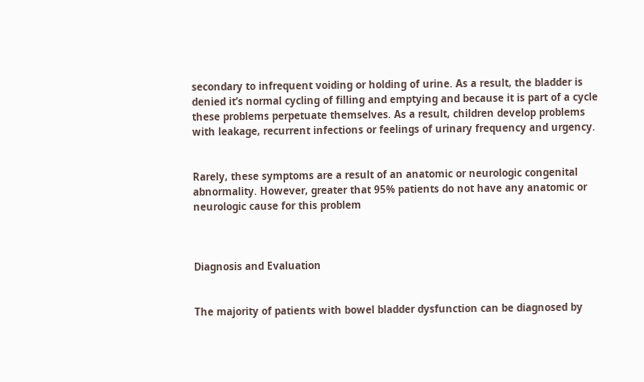secondary to infrequent voiding or holding of urine. As a result, the bladder is denied it’s normal cycling of filling and emptying and because it is part of a cycle these problems perpetuate themselves. As a result, children develop problems with leakage, recurrent infections or feelings of urinary frequency and urgency.


Rarely, these symptoms are a result of an anatomic or neurologic congenital abnormality. However, greater that 95% patients do not have any anatomic or neurologic cause for this problem



Diagnosis and Evaluation


The majority of patients with bowel bladder dysfunction can be diagnosed by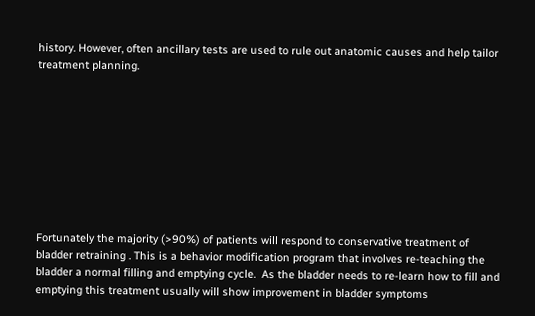history. However, often ancillary tests are used to rule out anatomic causes and help tailor treatment planning.









Fortunately the majority (>90%) of patients will respond to conservative treatment of bladder retraining . This is a behavior modification program that involves re-teaching the bladder a normal filling and emptying cycle.  As the bladder needs to re-learn how to fill and emptying this treatment usually will show improvement in bladder symptoms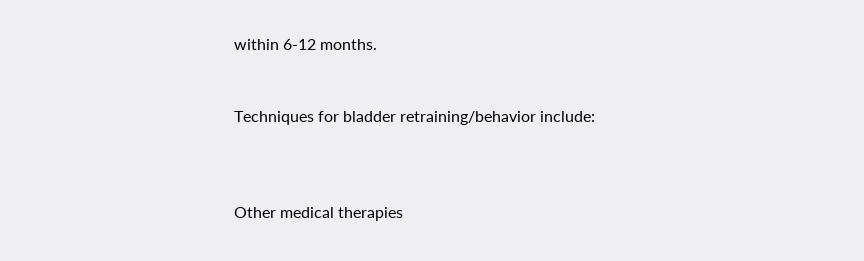within 6-12 months.


Techniques for bladder retraining/behavior include:



Other medical therapies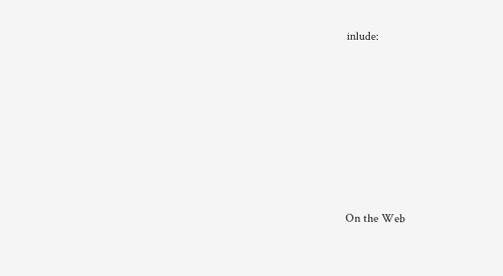inlude:







On the Web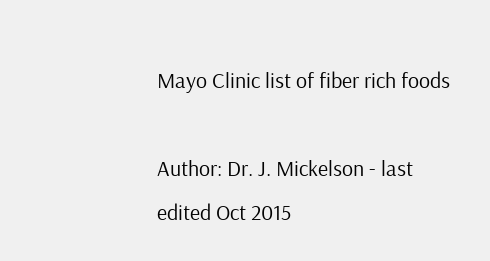Mayo Clinic list of fiber rich foods

Author: Dr. J. Mickelson - last edited Oct 2015